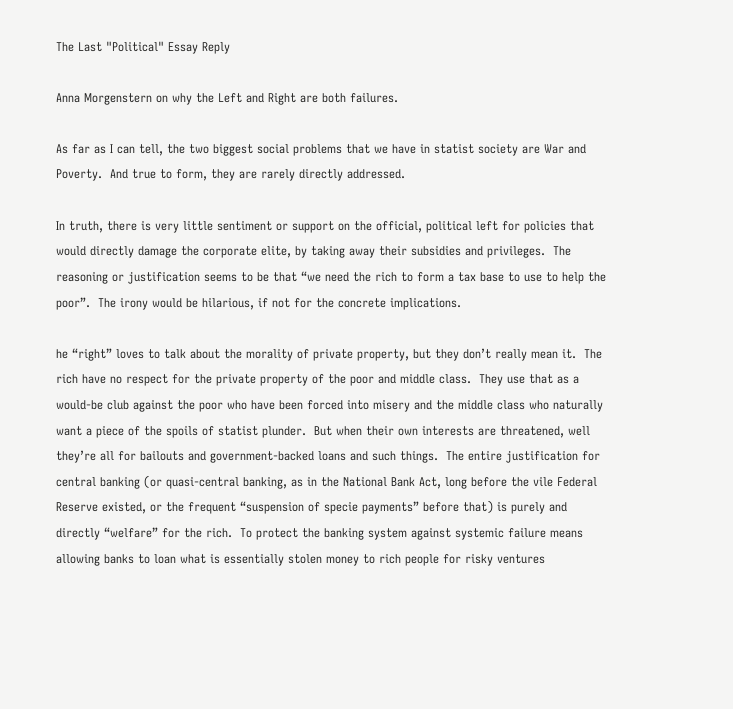The Last "Political" Essay Reply

Anna Morgenstern on why the Left and Right are both failures.

As far as I can tell, the two biggest social problems that we have in statist society are War and Poverty.  And true to form, they are rarely directly addressed.

In truth, there is very little sentiment or support on the official, political left for policies that would directly damage the corporate elite, by taking away their subsidies and privileges.  The reasoning or justification seems to be that “we need the rich to form a tax base to use to help the poor”.  The irony would be hilarious, if not for the concrete implications.

he “right” loves to talk about the morality of private property, but they don’t really mean it.  The rich have no respect for the private property of the poor and middle class.  They use that as a would-be club against the poor who have been forced into misery and the middle class who naturally want a piece of the spoils of statist plunder.  But when their own interests are threatened, well they’re all for bailouts and government-backed loans and such things.  The entire justification for central banking (or quasi-central banking, as in the National Bank Act, long before the vile Federal Reserve existed, or the frequent “suspension of specie payments” before that) is purely and directly “welfare” for the rich.  To protect the banking system against systemic failure means allowing banks to loan what is essentially stolen money to rich people for risky ventures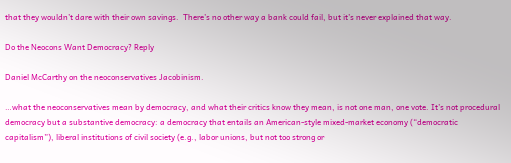that they wouldn’t dare with their own savings.  There’s no other way a bank could fail, but it’s never explained that way.

Do the Neocons Want Democracy? Reply

Daniel McCarthy on the neoconservatives Jacobinism.

…what the neoconservatives mean by democracy, and what their critics know they mean, is not one man, one vote. It’s not procedural democracy but a substantive democracy: a democracy that entails an American-style mixed-market economy (“democratic capitalism”), liberal institutions of civil society (e.g., labor unions, but not too strong or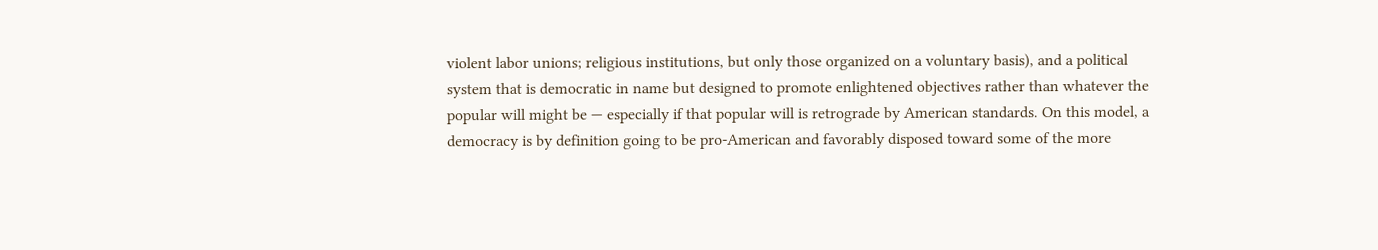violent labor unions; religious institutions, but only those organized on a voluntary basis), and a political system that is democratic in name but designed to promote enlightened objectives rather than whatever the popular will might be — especially if that popular will is retrograde by American standards. On this model, a democracy is by definition going to be pro-American and favorably disposed toward some of the more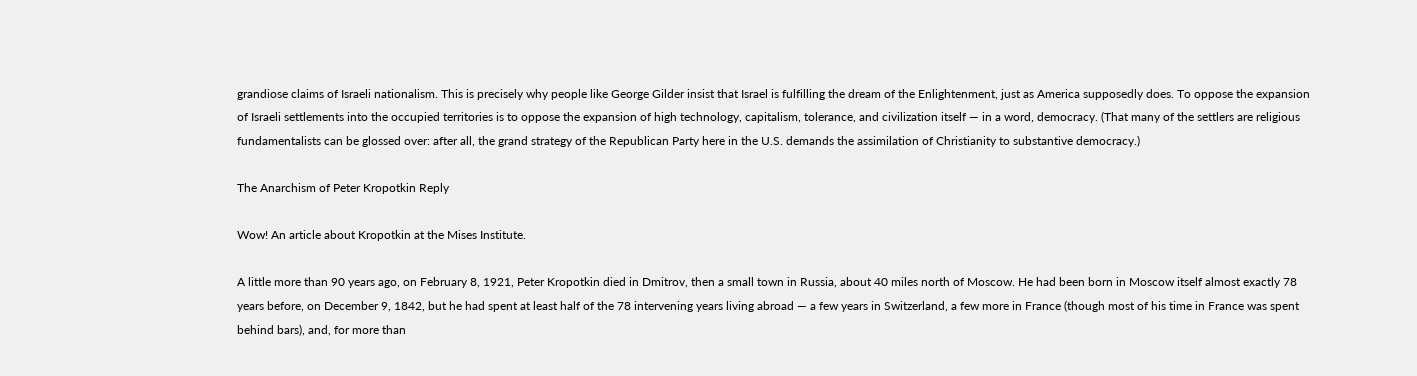grandiose claims of Israeli nationalism. This is precisely why people like George Gilder insist that Israel is fulfilling the dream of the Enlightenment, just as America supposedly does. To oppose the expansion of Israeli settlements into the occupied territories is to oppose the expansion of high technology, capitalism, tolerance, and civilization itself — in a word, democracy. (That many of the settlers are religious fundamentalists can be glossed over: after all, the grand strategy of the Republican Party here in the U.S. demands the assimilation of Christianity to substantive democracy.)

The Anarchism of Peter Kropotkin Reply

Wow! An article about Kropotkin at the Mises Institute.

A little more than 90 years ago, on February 8, 1921, Peter Kropotkin died in Dmitrov, then a small town in Russia, about 40 miles north of Moscow. He had been born in Moscow itself almost exactly 78 years before, on December 9, 1842, but he had spent at least half of the 78 intervening years living abroad — a few years in Switzerland, a few more in France (though most of his time in France was spent behind bars), and, for more than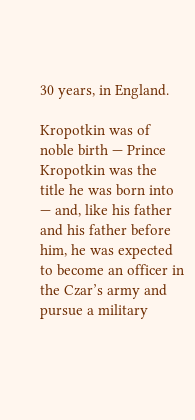30 years, in England.

Kropotkin was of noble birth — Prince Kropotkin was the title he was born into — and, like his father and his father before him, he was expected to become an officer in the Czar’s army and pursue a military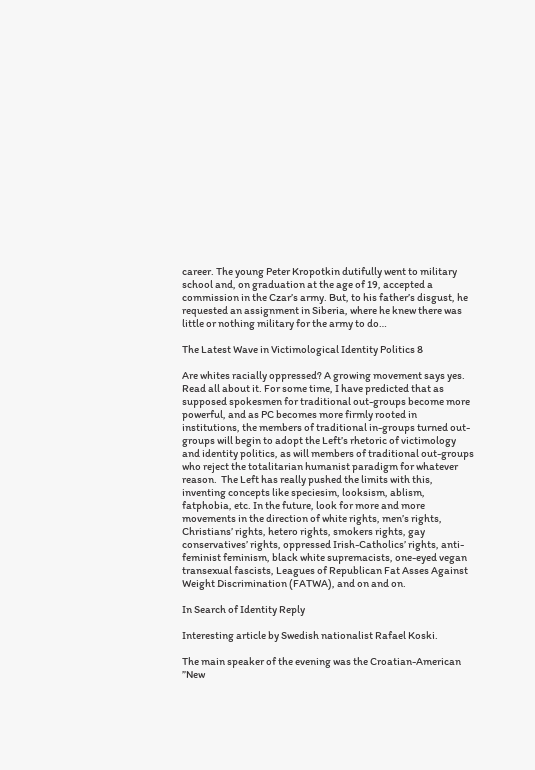career. The young Peter Kropotkin dutifully went to military school and, on graduation at the age of 19, accepted a commission in the Czar’s army. But, to his father’s disgust, he requested an assignment in Siberia, where he knew there was little or nothing military for the army to do…

The Latest Wave in Victimological Identity Politics 8

Are whites racially oppressed? A growing movement says yes. Read all about it. For some time, I have predicted that as supposed spokesmen for traditional out-groups become more powerful, and as PC becomes more firmly rooted in institutions, the members of traditional in-groups turned out-groups will begin to adopt the Left’s rhetoric of victimology and identity politics, as will members of traditional out-groups who reject the totalitarian humanist paradigm for whatever reason.  The Left has really pushed the limits with this, inventing concepts like speciesim, looksism, ablism, fatphobia, etc. In the future, look for more and more movements in the direction of white rights, men’s rights, Christians’ rights, hetero rights, smokers rights, gay conservatives’ rights, oppressed Irish-Catholics’ rights, anti-feminist feminism, black white supremacists, one-eyed vegan transexual fascists, Leagues of Republican Fat Asses Against Weight Discrimination (FATWA), and on and on.

In Search of Identity Reply

Interesting article by Swedish nationalist Rafael Koski.

The main speaker of the evening was the Croatian-American ”New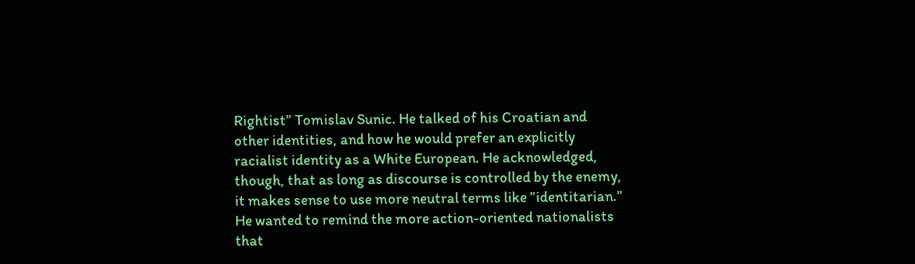Rightist” Tomislav Sunic. He talked of his Croatian and other identities, and how he would prefer an explicitly racialist identity as a White European. He acknowledged, though, that as long as discourse is controlled by the enemy, it makes sense to use more neutral terms like ”identitarian.” He wanted to remind the more action-oriented nationalists that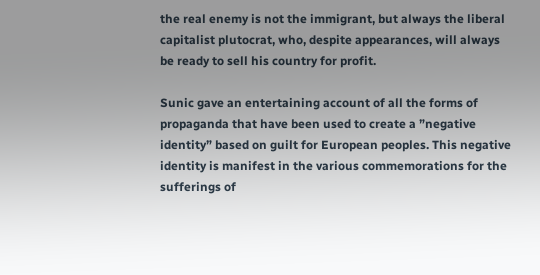the real enemy is not the immigrant, but always the liberal capitalist plutocrat, who, despite appearances, will always be ready to sell his country for profit.

Sunic gave an entertaining account of all the forms of propaganda that have been used to create a ”negative identity” based on guilt for European peoples. This negative identity is manifest in the various commemorations for the sufferings of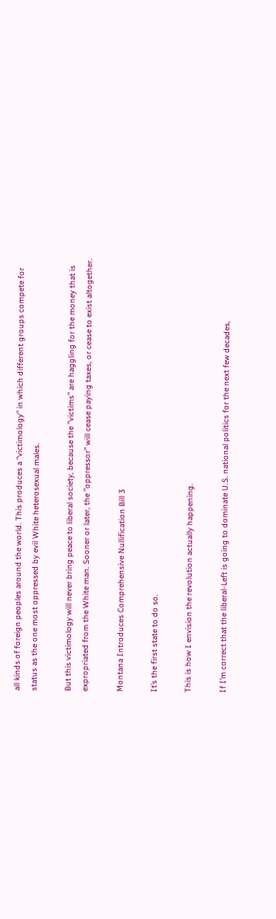all kinds of foreign peoples around the world. This produces a “victimology” in which different groups compete for status as the one most oppressed by evil White heterosexual males.

But this victimology will never bring peace to liberal society, because the ”victims” are haggling for the money that is expropriated from the White man. Sooner or later, the ”oppressor” will cease paying taxes, or cease to exist altogether.

Montana Introduces Comprehensive Nullification Bill 3

It’s the first state to do so.

This is how I envision the revolution actually happening.

If I’m correct that the liberal-Left is going to dominate U.S. national politics for the next few decades,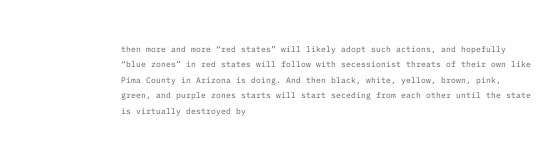then more and more “red states” will likely adopt such actions, and hopefully “blue zones” in red states will follow with secessionist threats of their own like Pima County in Arizona is doing. And then black, white, yellow, brown, pink, green, and purple zones starts will start seceding from each other until the state is virtually destroyed by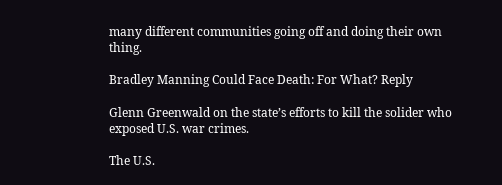many different communities going off and doing their own thing.

Bradley Manning Could Face Death: For What? Reply

Glenn Greenwald on the state’s efforts to kill the solider who exposed U.S. war crimes.

The U.S.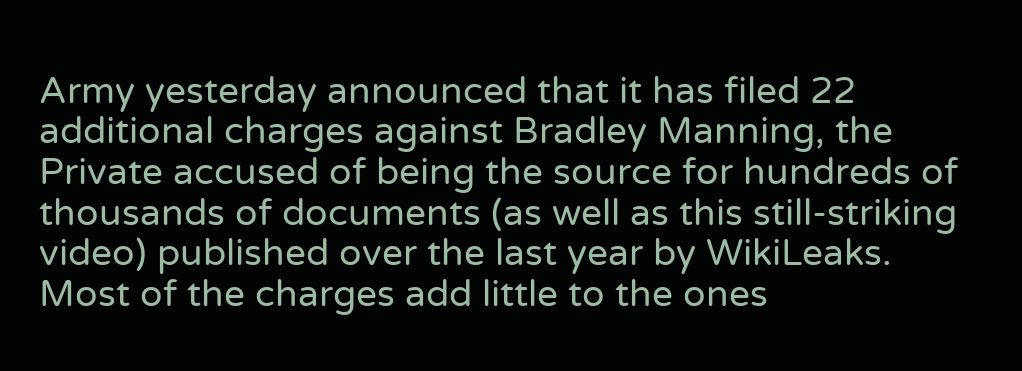Army yesterday announced that it has filed 22 additional charges against Bradley Manning, the Private accused of being the source for hundreds of thousands of documents (as well as this still-striking video) published over the last year by WikiLeaks. Most of the charges add little to the ones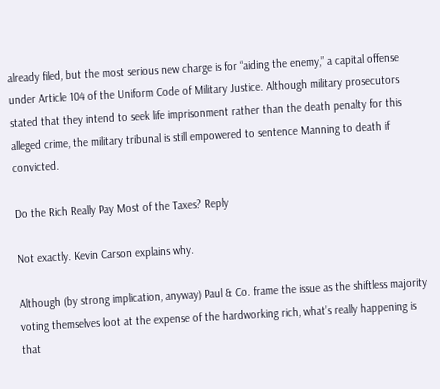already filed, but the most serious new charge is for “aiding the enemy,” a capital offense under Article 104 of the Uniform Code of Military Justice. Although military prosecutors stated that they intend to seek life imprisonment rather than the death penalty for this alleged crime, the military tribunal is still empowered to sentence Manning to death if convicted.

Do the Rich Really Pay Most of the Taxes? Reply

Not exactly. Kevin Carson explains why.

Although (by strong implication, anyway) Paul & Co. frame the issue as the shiftless majority voting themselves loot at the expense of the hardworking rich, what’s really happening is that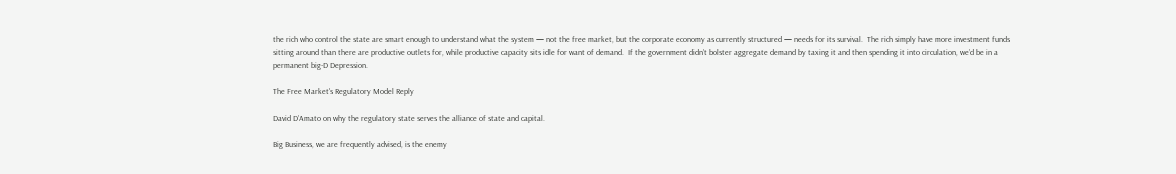the rich who control the state are smart enough to understand what the system — not the free market, but the corporate economy as currently structured — needs for its survival.  The rich simply have more investment funds sitting around than there are productive outlets for, while productive capacity sits idle for want of demand.  If the government didn’t bolster aggregate demand by taxing it and then spending it into circulation, we’d be in a permanent big-D Depression.

The Free Market's Regulatory Model Reply

David D’Amato on why the regulatory state serves the alliance of state and capital.

Big Business, we are frequently advised, is the enemy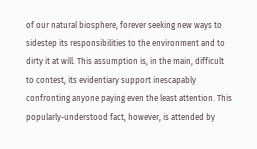of our natural biosphere, forever seeking new ways to sidestep its responsibilities to the environment and to dirty it at will. This assumption is, in the main, difficult to contest, its evidentiary support inescapably confronting anyone paying even the least attention. This popularly-understood fact, however, is attended by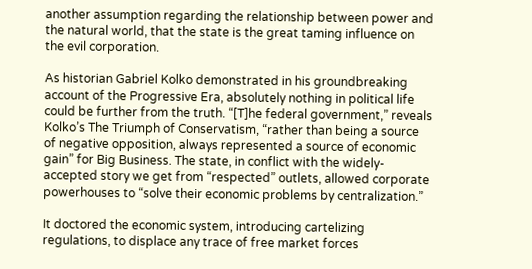another assumption regarding the relationship between power and the natural world, that the state is the great taming influence on the evil corporation.

As historian Gabriel Kolko demonstrated in his groundbreaking account of the Progressive Era, absolutely nothing in political life could be further from the truth. “[T]he federal government,” reveals Kolko’s The Triumph of Conservatism, “rather than being a source of negative opposition, always represented a source of economic gain” for Big Business. The state, in conflict with the widely-accepted story we get from “respected” outlets, allowed corporate powerhouses to “solve their economic problems by centralization.”

It doctored the economic system, introducing cartelizing regulations, to displace any trace of free market forces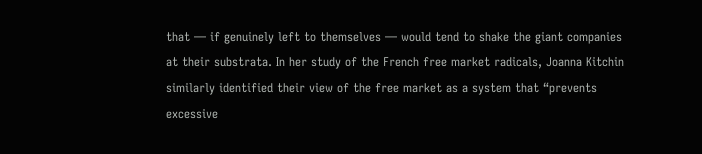that — if genuinely left to themselves — would tend to shake the giant companies at their substrata. In her study of the French free market radicals, Joanna Kitchin similarly identified their view of the free market as a system that “prevents excessive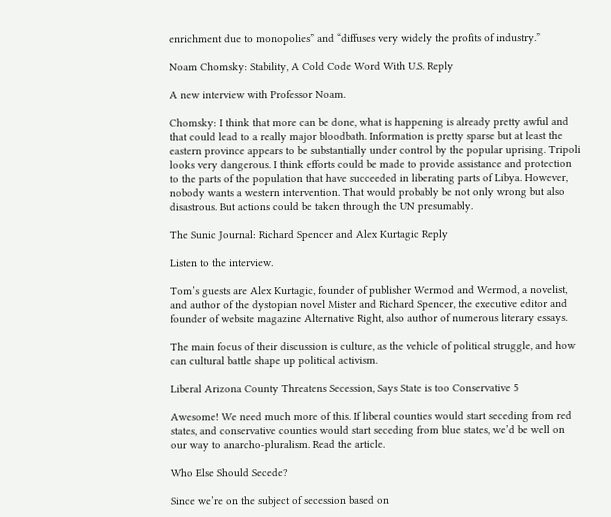enrichment due to monopolies” and “diffuses very widely the profits of industry.”

Noam Chomsky: Stability, A Cold Code Word With U.S. Reply

A new interview with Professor Noam.

Chomsky: I think that more can be done, what is happening is already pretty awful and that could lead to a really major bloodbath. Information is pretty sparse but at least the eastern province appears to be substantially under control by the popular uprising. Tripoli looks very dangerous. I think efforts could be made to provide assistance and protection to the parts of the population that have succeeded in liberating parts of Libya. However, nobody wants a western intervention. That would probably be not only wrong but also disastrous. But actions could be taken through the UN presumably.

The Sunic Journal: Richard Spencer and Alex Kurtagic Reply

Listen to the interview.

Tom’s guests are Alex Kurtagic, founder of publisher Wermod and Wermod, a novelist, and author of the dystopian novel Mister and Richard Spencer, the executive editor and founder of website magazine Alternative Right, also author of numerous literary essays.

The main focus of their discussion is culture, as the vehicle of political struggle, and how can cultural battle shape up political activism.

Liberal Arizona County Threatens Secession, Says State is too Conservative 5

Awesome! We need much more of this. If liberal counties would start seceding from red states, and conservative counties would start seceding from blue states, we’d be well on our way to anarcho-pluralism. Read the article.

Who Else Should Secede?

Since we’re on the subject of secession based on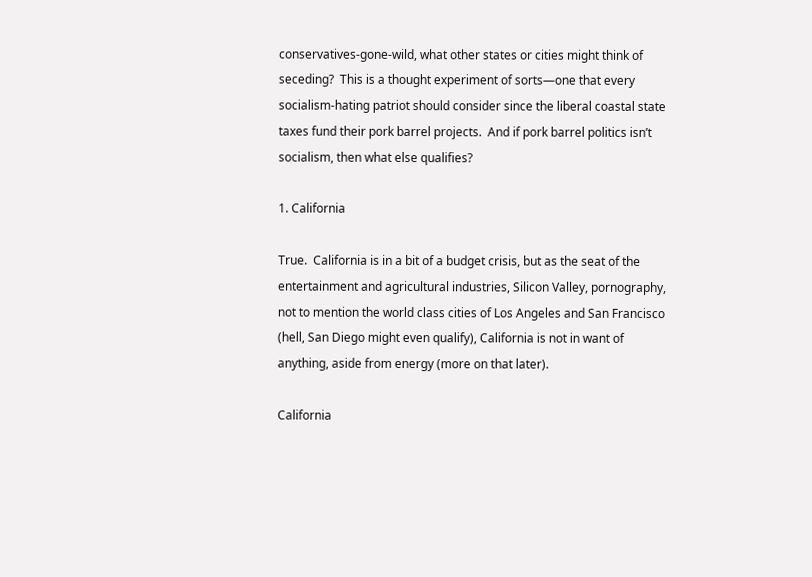conservatives-gone-wild, what other states or cities might think of seceding?  This is a thought experiment of sorts—one that every socialism-hating patriot should consider since the liberal coastal state taxes fund their pork barrel projects.  And if pork barrel politics isn’t socialism, then what else qualifies?

1. California

True.  California is in a bit of a budget crisis, but as the seat of the entertainment and agricultural industries, Silicon Valley, pornography, not to mention the world class cities of Los Angeles and San Francisco (hell, San Diego might even qualify), California is not in want of anything, aside from energy (more on that later).

California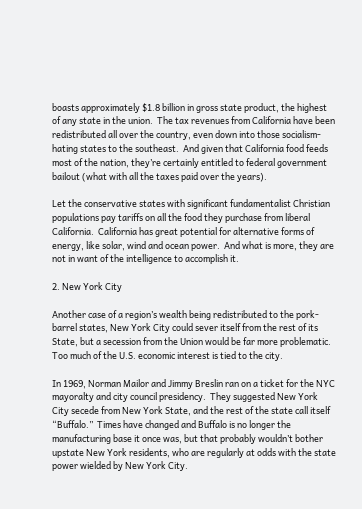boasts approximately $1.8 billion in gross state product, the highest of any state in the union.  The tax revenues from California have been redistributed all over the country, even down into those socialism-hating states to the southeast.  And given that California food feeds most of the nation, they’re certainly entitled to federal government bailout (what with all the taxes paid over the years).

Let the conservative states with significant fundamentalist Christian populations pay tariffs on all the food they purchase from liberal California.  California has great potential for alternative forms of energy, like solar, wind and ocean power.  And what is more, they are not in want of the intelligence to accomplish it.

2. New York City

Another case of a region’s wealth being redistributed to the pork-barrel states, New York City could sever itself from the rest of its State, but a secession from the Union would be far more problematic.  Too much of the U.S. economic interest is tied to the city.

In 1969, Norman Mailor and Jimmy Breslin ran on a ticket for the NYC mayoralty and city council presidency.  They suggested New York City secede from New York State, and the rest of the state call itself “Buffalo.”  Times have changed and Buffalo is no longer the manufacturing base it once was, but that probably wouldn’t bother upstate New York residents, who are regularly at odds with the state power wielded by New York City.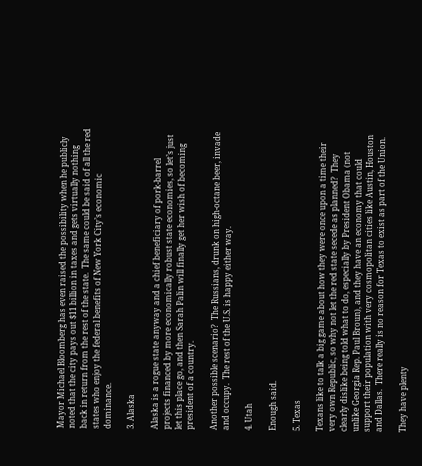Mayor Michael Bloomberg has even raised the possibility when he publicly noted that the city pays out $11 billion in taxes and gets virtually nothing back in return from the rest of the state.  The same could be said of all the red states who enjoy the federal benefits of New York City’s economic dominance.

3. Alaska

Alaska is a rogue state anyway and a chief beneficiary of pork-barrel projects financed by more economically robust state economies, so let’s just let this place go, and then Sarah Palin will finally get her wish of becoming president of a country.

Another possible scenario?  The Russians, drunk on high-octane beer, invade and occupy.  The rest of the U.S. is happy either way.

4. Utah

Enough said.

5. Texas

Texans like to talk a big game about how they were once upon a time their very own Republic, so why not let the red state secede as planned?  They clearly dislike being told what to do, especially by President Obama (not unlike Georgia Rep. Paul Broun), and they have an economy that could support their population with very cosmopolitan cities like Austin, Houston and Dallas.  There really is no reason for Texas to exist as part of the Union.

They have plenty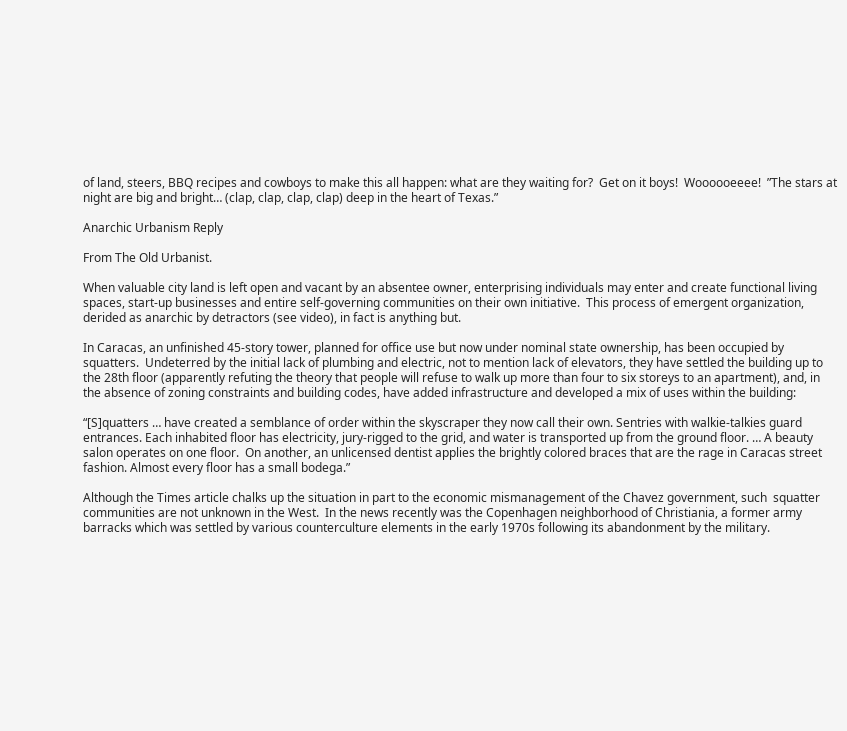of land, steers, BBQ recipes and cowboys to make this all happen: what are they waiting for?  Get on it boys!  Woooooeeee!  ”The stars at night are big and bright… (clap, clap, clap, clap) deep in the heart of Texas.”

Anarchic Urbanism Reply

From The Old Urbanist.

When valuable city land is left open and vacant by an absentee owner, enterprising individuals may enter and create functional living spaces, start-up businesses and entire self-governing communities on their own initiative.  This process of emergent organization, derided as anarchic by detractors (see video), in fact is anything but.

In Caracas, an unfinished 45-story tower, planned for office use but now under nominal state ownership, has been occupied by squatters.  Undeterred by the initial lack of plumbing and electric, not to mention lack of elevators, they have settled the building up to the 28th floor (apparently refuting the theory that people will refuse to walk up more than four to six storeys to an apartment), and, in the absence of zoning constraints and building codes, have added infrastructure and developed a mix of uses within the building:

“[S]quatters … have created a semblance of order within the skyscraper they now call their own. Sentries with walkie-talkies guard entrances. Each inhabited floor has electricity, jury-rigged to the grid, and water is transported up from the ground floor. … A beauty salon operates on one floor.  On another, an unlicensed dentist applies the brightly colored braces that are the rage in Caracas street fashion. Almost every floor has a small bodega.”

Although the Times article chalks up the situation in part to the economic mismanagement of the Chavez government, such  squatter communities are not unknown in the West.  In the news recently was the Copenhagen neighborhood of Christiania, a former army barracks which was settled by various counterculture elements in the early 1970s following its abandonment by the military.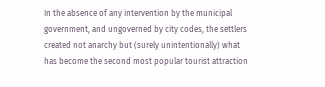In the absence of any intervention by the municipal government, and ungoverned by city codes, the settlers created not anarchy but (surely unintentionally) what has become the second most popular tourist attraction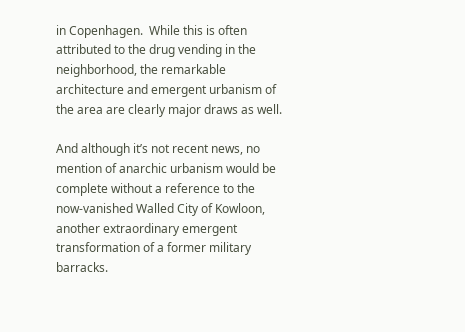in Copenhagen.  While this is often attributed to the drug vending in the neighborhood, the remarkable architecture and emergent urbanism of the area are clearly major draws as well.

And although it’s not recent news, no mention of anarchic urbanism would be complete without a reference to the now-vanished Walled City of Kowloon, another extraordinary emergent transformation of a former military barracks.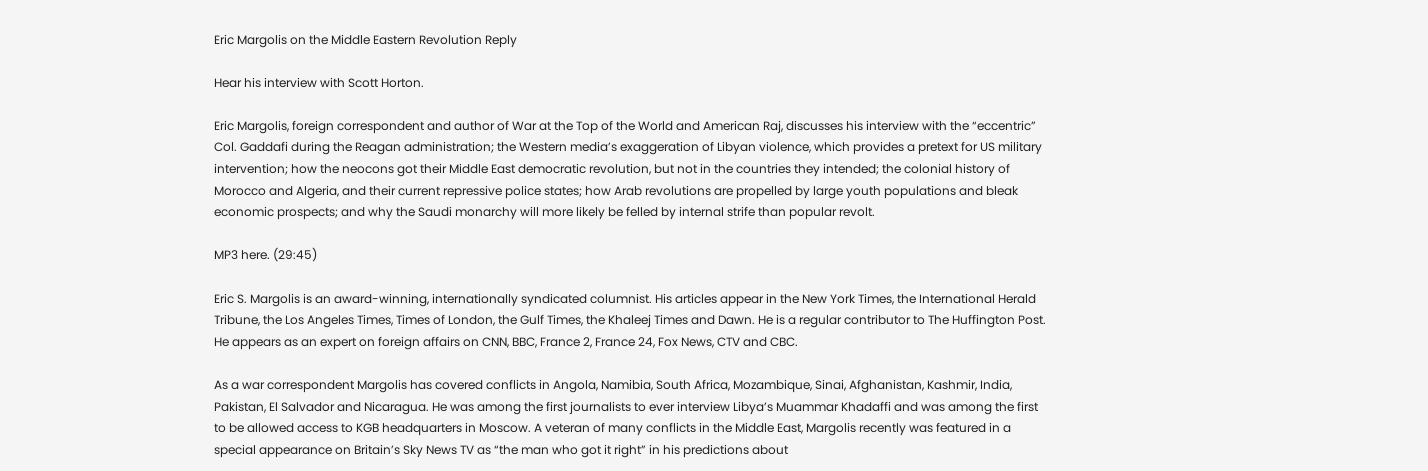Eric Margolis on the Middle Eastern Revolution Reply

Hear his interview with Scott Horton.

Eric Margolis, foreign correspondent and author of War at the Top of the World and American Raj, discusses his interview with the “eccentric” Col. Gaddafi during the Reagan administration; the Western media’s exaggeration of Libyan violence, which provides a pretext for US military intervention; how the neocons got their Middle East democratic revolution, but not in the countries they intended; the colonial history of Morocco and Algeria, and their current repressive police states; how Arab revolutions are propelled by large youth populations and bleak economic prospects; and why the Saudi monarchy will more likely be felled by internal strife than popular revolt.

MP3 here. (29:45)

Eric S. Margolis is an award-winning, internationally syndicated columnist. His articles appear in the New York Times, the International Herald Tribune, the Los Angeles Times, Times of London, the Gulf Times, the Khaleej Times and Dawn. He is a regular contributor to The Huffington Post. He appears as an expert on foreign affairs on CNN, BBC, France 2, France 24, Fox News, CTV and CBC.

As a war correspondent Margolis has covered conflicts in Angola, Namibia, South Africa, Mozambique, Sinai, Afghanistan, Kashmir, India, Pakistan, El Salvador and Nicaragua. He was among the first journalists to ever interview Libya’s Muammar Khadaffi and was among the first to be allowed access to KGB headquarters in Moscow. A veteran of many conflicts in the Middle East, Margolis recently was featured in a special appearance on Britain’s Sky News TV as “the man who got it right” in his predictions about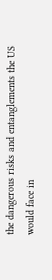the dangerous risks and entanglements the US would face in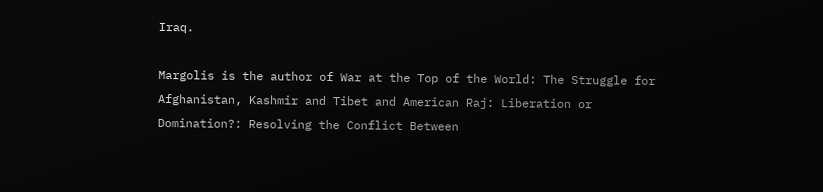Iraq.

Margolis is the author of War at the Top of the World: The Struggle for Afghanistan, Kashmir and Tibet and American Raj: Liberation or Domination?: Resolving the Conflict Between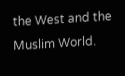the West and the Muslim World.